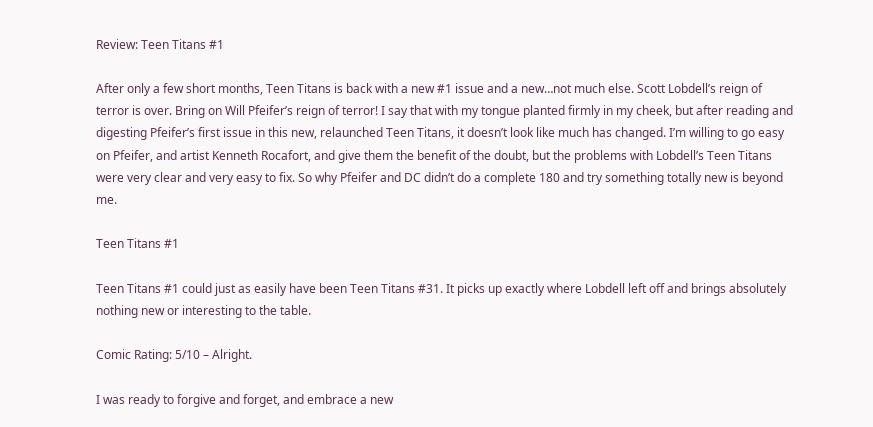Review: Teen Titans #1

After only a few short months, Teen Titans is back with a new #1 issue and a new…not much else. Scott Lobdell’s reign of terror is over. Bring on Will Pfeifer’s reign of terror! I say that with my tongue planted firmly in my cheek, but after reading and digesting Pfeifer’s first issue in this new, relaunched Teen Titans, it doesn’t look like much has changed. I’m willing to go easy on Pfeifer, and artist Kenneth Rocafort, and give them the benefit of the doubt, but the problems with Lobdell’s Teen Titans were very clear and very easy to fix. So why Pfeifer and DC didn’t do a complete 180 and try something totally new is beyond me.

Teen Titans #1

Teen Titans #1 could just as easily have been Teen Titans #31. It picks up exactly where Lobdell left off and brings absolutely nothing new or interesting to the table.

Comic Rating: 5/10 – Alright.

I was ready to forgive and forget, and embrace a new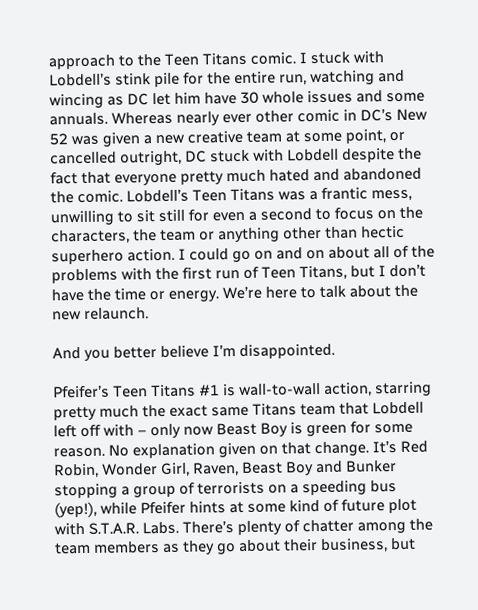approach to the Teen Titans comic. I stuck with Lobdell’s stink pile for the entire run, watching and wincing as DC let him have 30 whole issues and some annuals. Whereas nearly ever other comic in DC’s New 52 was given a new creative team at some point, or cancelled outright, DC stuck with Lobdell despite the fact that everyone pretty much hated and abandoned the comic. Lobdell’s Teen Titans was a frantic mess, unwilling to sit still for even a second to focus on the characters, the team or anything other than hectic superhero action. I could go on and on about all of the problems with the first run of Teen Titans, but I don’t have the time or energy. We’re here to talk about the new relaunch.

And you better believe I’m disappointed.

Pfeifer’s Teen Titans #1 is wall-to-wall action, starring pretty much the exact same Titans team that Lobdell left off with – only now Beast Boy is green for some reason. No explanation given on that change. It’s Red Robin, Wonder Girl, Raven, Beast Boy and Bunker stopping a group of terrorists on a speeding bus (yep!), while Pfeifer hints at some kind of future plot with S.T.A.R. Labs. There’s plenty of chatter among the team members as they go about their business, but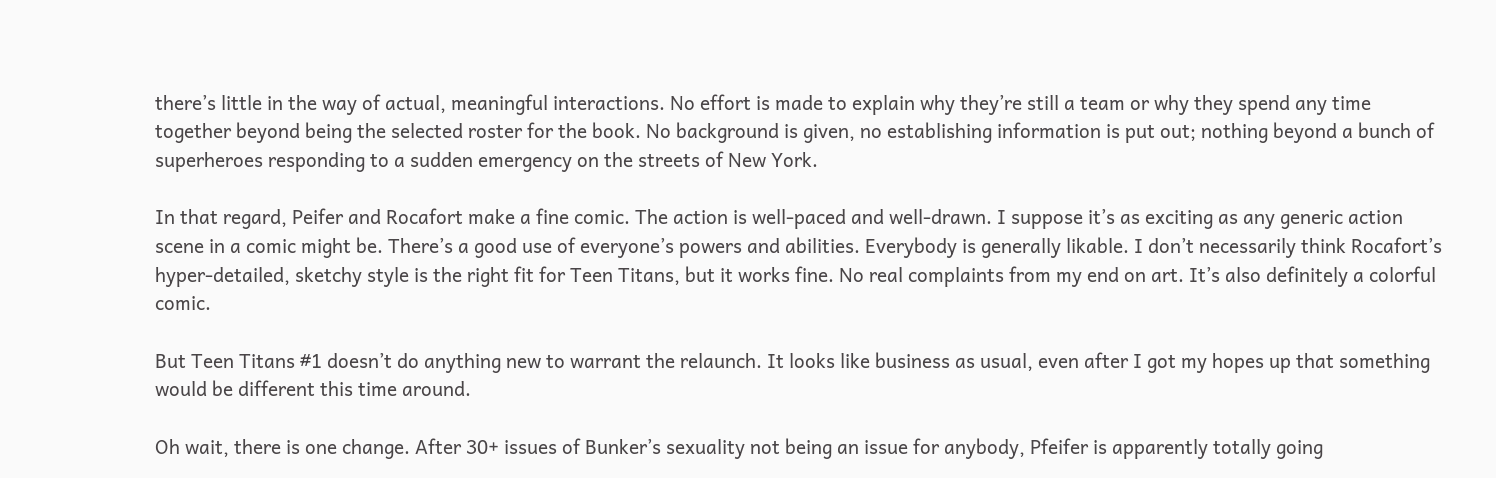there’s little in the way of actual, meaningful interactions. No effort is made to explain why they’re still a team or why they spend any time together beyond being the selected roster for the book. No background is given, no establishing information is put out; nothing beyond a bunch of superheroes responding to a sudden emergency on the streets of New York.

In that regard, Peifer and Rocafort make a fine comic. The action is well-paced and well-drawn. I suppose it’s as exciting as any generic action scene in a comic might be. There’s a good use of everyone’s powers and abilities. Everybody is generally likable. I don’t necessarily think Rocafort’s hyper-detailed, sketchy style is the right fit for Teen Titans, but it works fine. No real complaints from my end on art. It’s also definitely a colorful comic.

But Teen Titans #1 doesn’t do anything new to warrant the relaunch. It looks like business as usual, even after I got my hopes up that something would be different this time around.

Oh wait, there is one change. After 30+ issues of Bunker’s sexuality not being an issue for anybody, Pfeifer is apparently totally going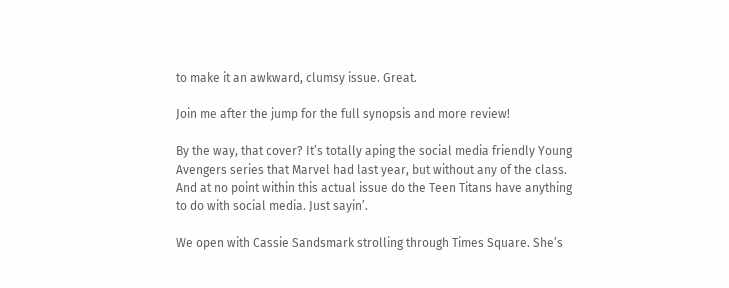to make it an awkward, clumsy issue. Great.

Join me after the jump for the full synopsis and more review!

By the way, that cover? It’s totally aping the social media friendly Young Avengers series that Marvel had last year, but without any of the class. And at no point within this actual issue do the Teen Titans have anything to do with social media. Just sayin’.

We open with Cassie Sandsmark strolling through Times Square. She’s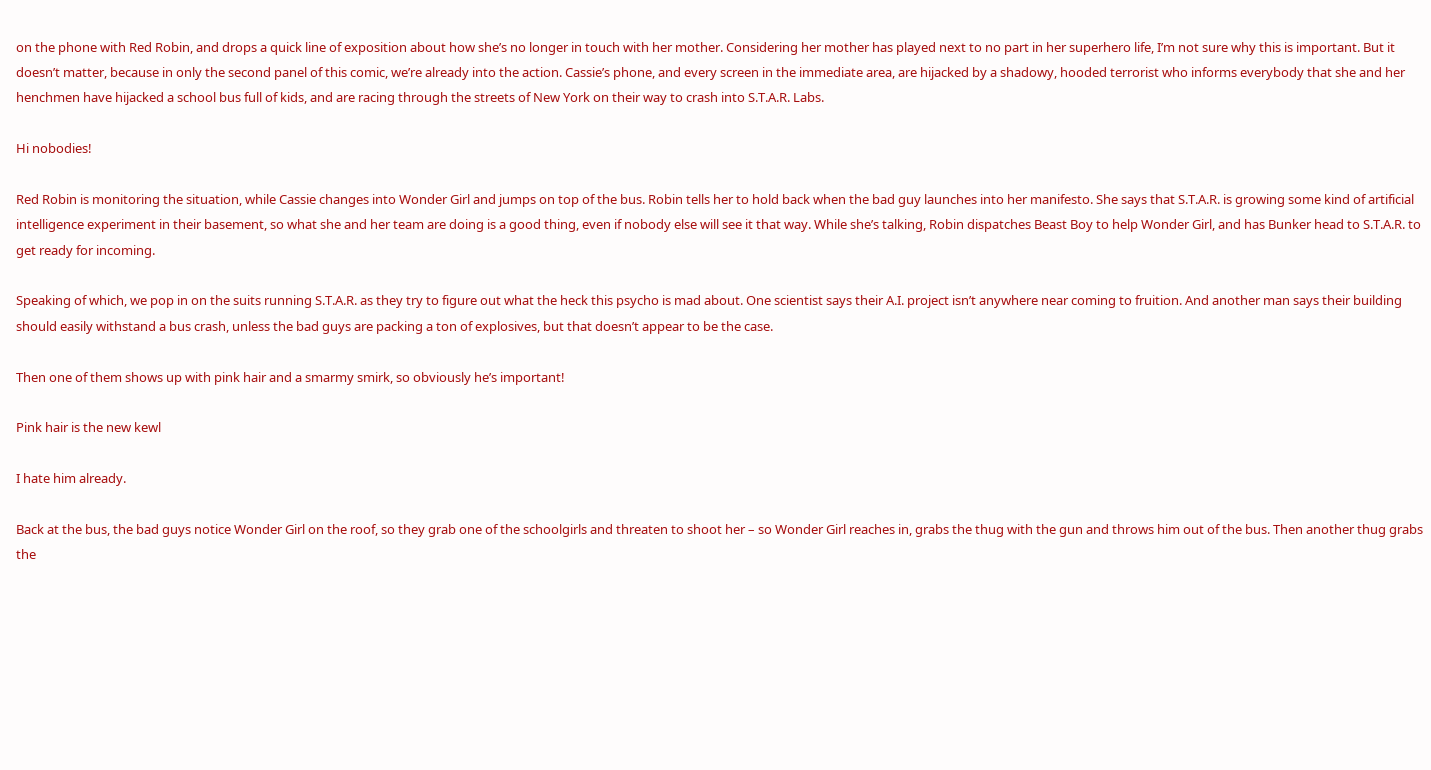on the phone with Red Robin, and drops a quick line of exposition about how she’s no longer in touch with her mother. Considering her mother has played next to no part in her superhero life, I’m not sure why this is important. But it doesn’t matter, because in only the second panel of this comic, we’re already into the action. Cassie’s phone, and every screen in the immediate area, are hijacked by a shadowy, hooded terrorist who informs everybody that she and her henchmen have hijacked a school bus full of kids, and are racing through the streets of New York on their way to crash into S.T.A.R. Labs.

Hi nobodies!

Red Robin is monitoring the situation, while Cassie changes into Wonder Girl and jumps on top of the bus. Robin tells her to hold back when the bad guy launches into her manifesto. She says that S.T.A.R. is growing some kind of artificial intelligence experiment in their basement, so what she and her team are doing is a good thing, even if nobody else will see it that way. While she’s talking, Robin dispatches Beast Boy to help Wonder Girl, and has Bunker head to S.T.A.R. to get ready for incoming.

Speaking of which, we pop in on the suits running S.T.A.R. as they try to figure out what the heck this psycho is mad about. One scientist says their A.I. project isn’t anywhere near coming to fruition. And another man says their building should easily withstand a bus crash, unless the bad guys are packing a ton of explosives, but that doesn’t appear to be the case.

Then one of them shows up with pink hair and a smarmy smirk, so obviously he’s important!

Pink hair is the new kewl

I hate him already.

Back at the bus, the bad guys notice Wonder Girl on the roof, so they grab one of the schoolgirls and threaten to shoot her – so Wonder Girl reaches in, grabs the thug with the gun and throws him out of the bus. Then another thug grabs the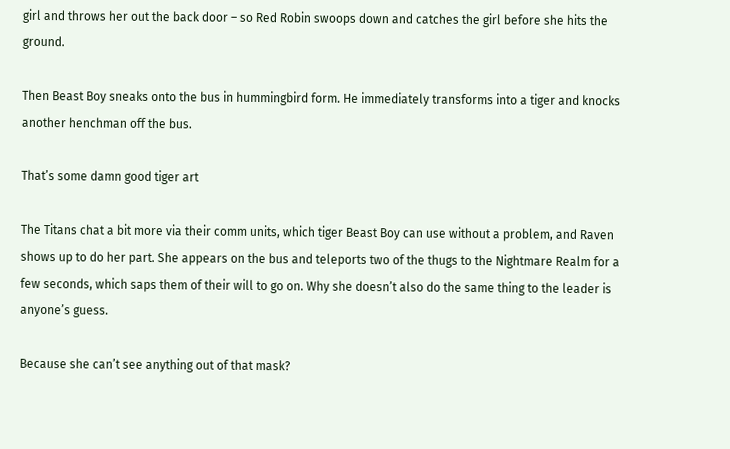girl and throws her out the back door – so Red Robin swoops down and catches the girl before she hits the ground.

Then Beast Boy sneaks onto the bus in hummingbird form. He immediately transforms into a tiger and knocks another henchman off the bus.

That’s some damn good tiger art

The Titans chat a bit more via their comm units, which tiger Beast Boy can use without a problem, and Raven shows up to do her part. She appears on the bus and teleports two of the thugs to the Nightmare Realm for a few seconds, which saps them of their will to go on. Why she doesn’t also do the same thing to the leader is anyone’s guess.

Because she can’t see anything out of that mask?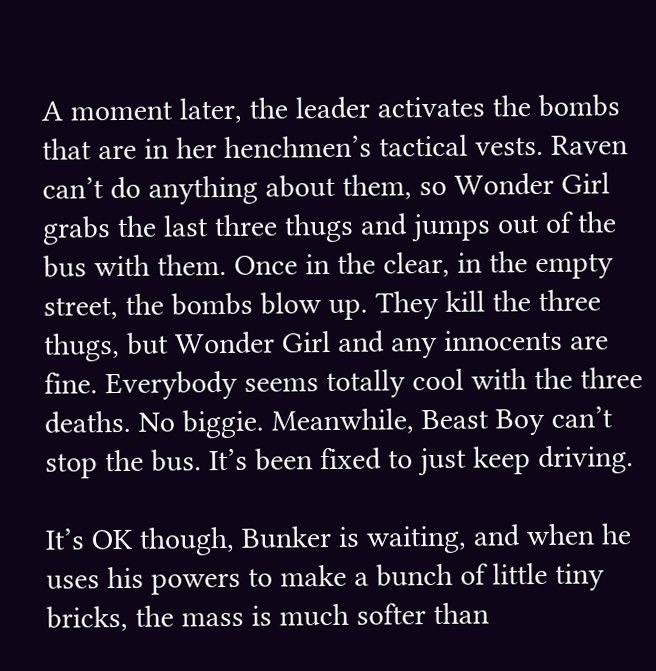A moment later, the leader activates the bombs that are in her henchmen’s tactical vests. Raven can’t do anything about them, so Wonder Girl grabs the last three thugs and jumps out of the bus with them. Once in the clear, in the empty street, the bombs blow up. They kill the three thugs, but Wonder Girl and any innocents are fine. Everybody seems totally cool with the three deaths. No biggie. Meanwhile, Beast Boy can’t stop the bus. It’s been fixed to just keep driving.

It’s OK though, Bunker is waiting, and when he uses his powers to make a bunch of little tiny bricks, the mass is much softer than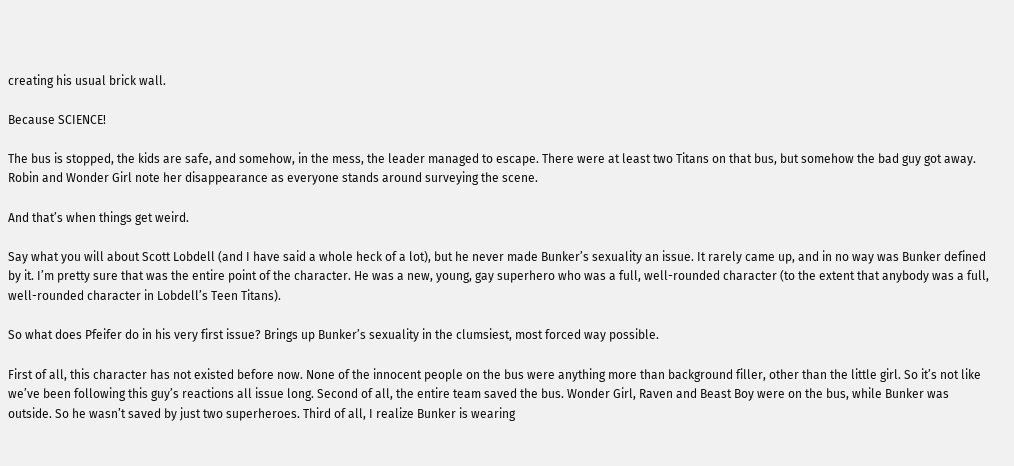creating his usual brick wall.

Because SCIENCE!

The bus is stopped, the kids are safe, and somehow, in the mess, the leader managed to escape. There were at least two Titans on that bus, but somehow the bad guy got away. Robin and Wonder Girl note her disappearance as everyone stands around surveying the scene.

And that’s when things get weird.

Say what you will about Scott Lobdell (and I have said a whole heck of a lot), but he never made Bunker’s sexuality an issue. It rarely came up, and in no way was Bunker defined by it. I’m pretty sure that was the entire point of the character. He was a new, young, gay superhero who was a full, well-rounded character (to the extent that anybody was a full, well-rounded character in Lobdell’s Teen Titans).

So what does Pfeifer do in his very first issue? Brings up Bunker’s sexuality in the clumsiest, most forced way possible.

First of all, this character has not existed before now. None of the innocent people on the bus were anything more than background filler, other than the little girl. So it’s not like we’ve been following this guy’s reactions all issue long. Second of all, the entire team saved the bus. Wonder Girl, Raven and Beast Boy were on the bus, while Bunker was outside. So he wasn’t saved by just two superheroes. Third of all, I realize Bunker is wearing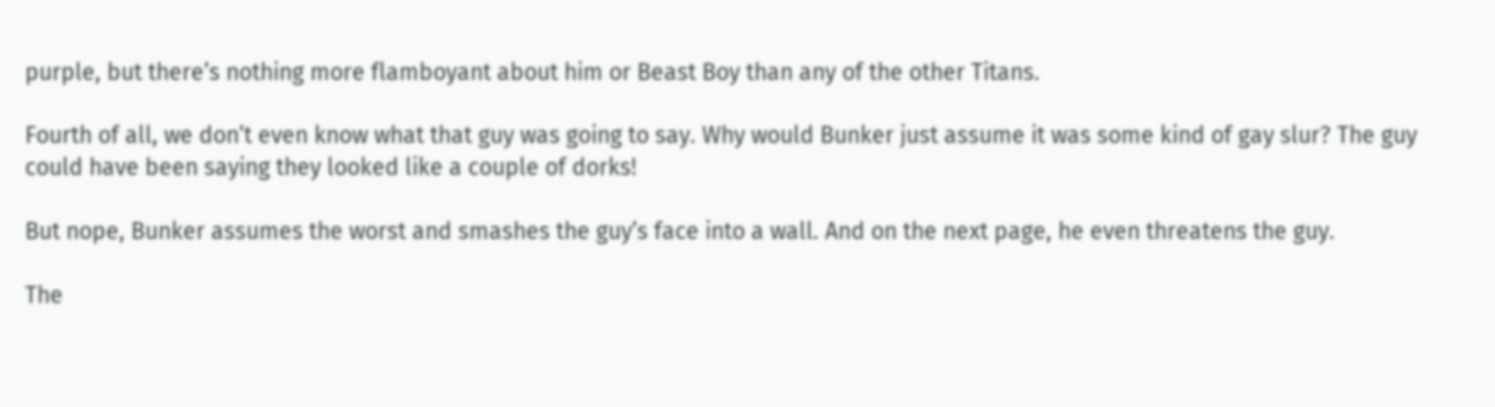purple, but there’s nothing more flamboyant about him or Beast Boy than any of the other Titans.

Fourth of all, we don’t even know what that guy was going to say. Why would Bunker just assume it was some kind of gay slur? The guy could have been saying they looked like a couple of dorks!

But nope, Bunker assumes the worst and smashes the guy’s face into a wall. And on the next page, he even threatens the guy.

The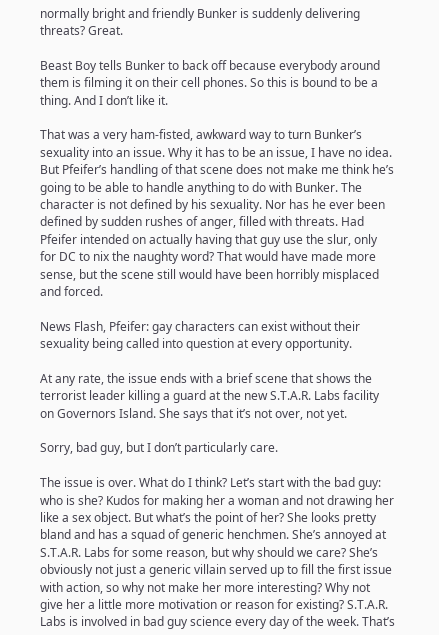normally bright and friendly Bunker is suddenly delivering threats? Great.

Beast Boy tells Bunker to back off because everybody around them is filming it on their cell phones. So this is bound to be a thing. And I don’t like it.

That was a very ham-fisted, awkward way to turn Bunker’s sexuality into an issue. Why it has to be an issue, I have no idea. But Pfeifer’s handling of that scene does not make me think he’s going to be able to handle anything to do with Bunker. The character is not defined by his sexuality. Nor has he ever been defined by sudden rushes of anger, filled with threats. Had Pfeifer intended on actually having that guy use the slur, only for DC to nix the naughty word? That would have made more sense, but the scene still would have been horribly misplaced and forced.

News Flash, Pfeifer: gay characters can exist without their sexuality being called into question at every opportunity.

At any rate, the issue ends with a brief scene that shows the terrorist leader killing a guard at the new S.T.A.R. Labs facility on Governors Island. She says that it’s not over, not yet.

Sorry, bad guy, but I don’t particularly care.

The issue is over. What do I think? Let’s start with the bad guy: who is she? Kudos for making her a woman and not drawing her like a sex object. But what’s the point of her? She looks pretty bland and has a squad of generic henchmen. She’s annoyed at S.T.A.R. Labs for some reason, but why should we care? She’s obviously not just a generic villain served up to fill the first issue with action, so why not make her more interesting? Why not give her a little more motivation or reason for existing? S.T.A.R. Labs is involved in bad guy science every day of the week. That’s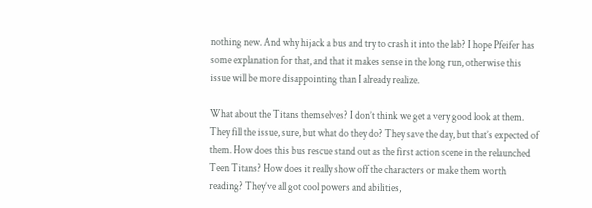nothing new. And why hijack a bus and try to crash it into the lab? I hope Pfeifer has some explanation for that, and that it makes sense in the long run, otherwise this issue will be more disappointing than I already realize.

What about the Titans themselves? I don’t think we get a very good look at them. They fill the issue, sure, but what do they do? They save the day, but that’s expected of them. How does this bus rescue stand out as the first action scene in the relaunched Teen Titans? How does it really show off the characters or make them worth reading? They’ve all got cool powers and abilities,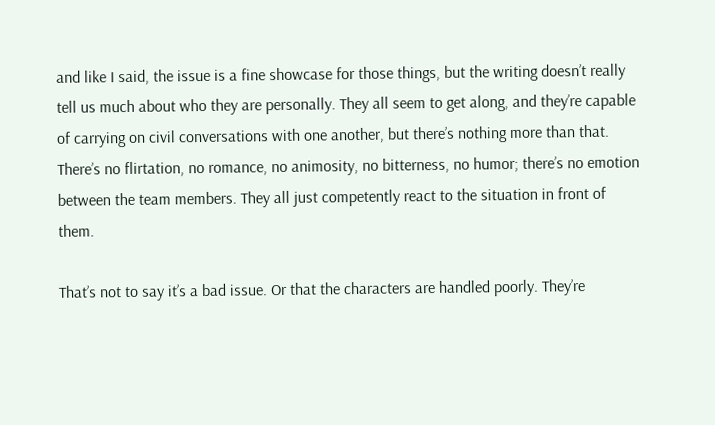and like I said, the issue is a fine showcase for those things, but the writing doesn’t really tell us much about who they are personally. They all seem to get along, and they’re capable of carrying on civil conversations with one another, but there’s nothing more than that. There’s no flirtation, no romance, no animosity, no bitterness, no humor; there’s no emotion between the team members. They all just competently react to the situation in front of them.

That’s not to say it’s a bad issue. Or that the characters are handled poorly. They’re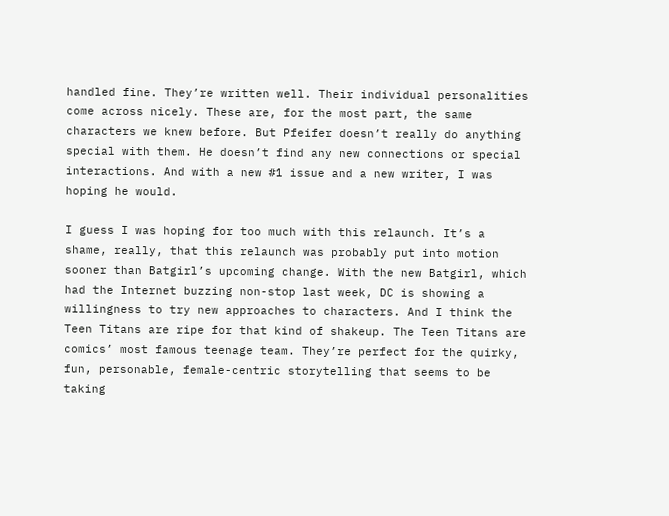handled fine. They’re written well. Their individual personalities come across nicely. These are, for the most part, the same characters we knew before. But Pfeifer doesn’t really do anything special with them. He doesn’t find any new connections or special interactions. And with a new #1 issue and a new writer, I was hoping he would.

I guess I was hoping for too much with this relaunch. It’s a shame, really, that this relaunch was probably put into motion sooner than Batgirl’s upcoming change. With the new Batgirl, which had the Internet buzzing non-stop last week, DC is showing a willingness to try new approaches to characters. And I think the Teen Titans are ripe for that kind of shakeup. The Teen Titans are comics’ most famous teenage team. They’re perfect for the quirky, fun, personable, female-centric storytelling that seems to be taking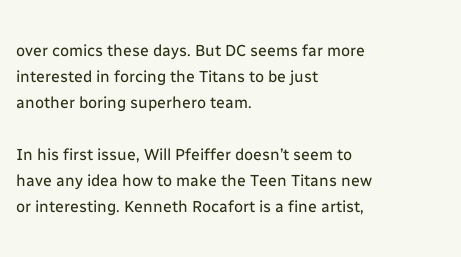over comics these days. But DC seems far more interested in forcing the Titans to be just another boring superhero team.

In his first issue, Will Pfeiffer doesn’t seem to have any idea how to make the Teen Titans new or interesting. Kenneth Rocafort is a fine artist,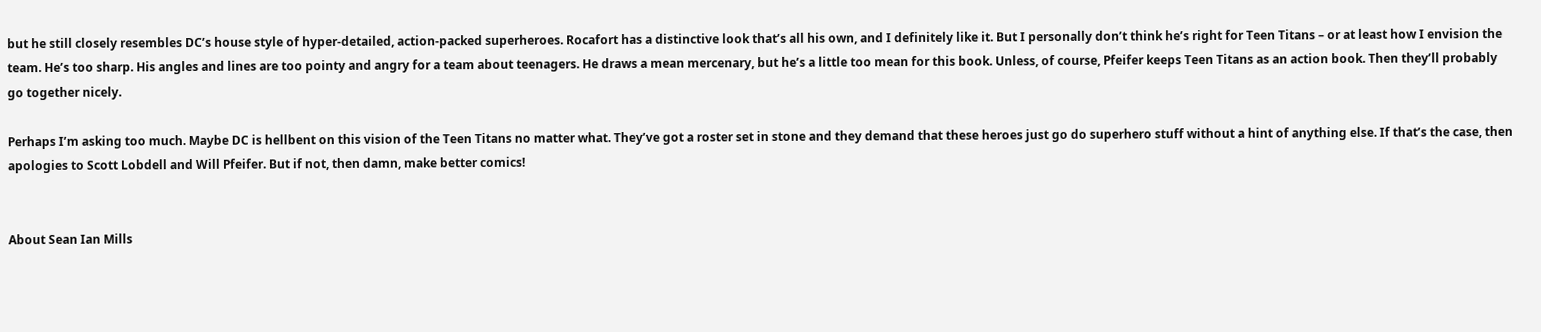but he still closely resembles DC’s house style of hyper-detailed, action-packed superheroes. Rocafort has a distinctive look that’s all his own, and I definitely like it. But I personally don’t think he’s right for Teen Titans – or at least how I envision the team. He’s too sharp. His angles and lines are too pointy and angry for a team about teenagers. He draws a mean mercenary, but he’s a little too mean for this book. Unless, of course, Pfeifer keeps Teen Titans as an action book. Then they’ll probably go together nicely.

Perhaps I’m asking too much. Maybe DC is hellbent on this vision of the Teen Titans no matter what. They’ve got a roster set in stone and they demand that these heroes just go do superhero stuff without a hint of anything else. If that’s the case, then apologies to Scott Lobdell and Will Pfeifer. But if not, then damn, make better comics!


About Sean Ian Mills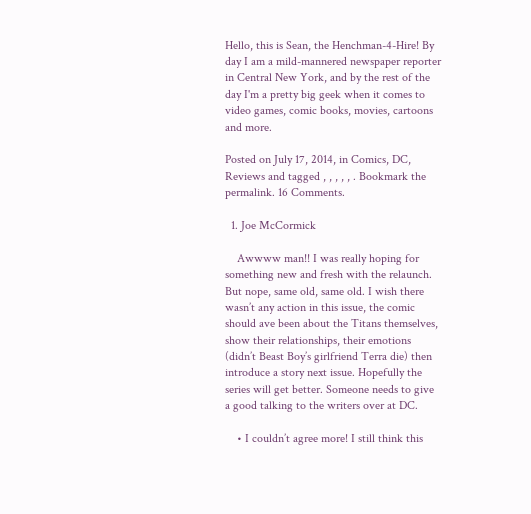Hello, this is Sean, the Henchman-4-Hire! By day I am a mild-mannered newspaper reporter in Central New York, and by the rest of the day I'm a pretty big geek when it comes to video games, comic books, movies, cartoons and more.

Posted on July 17, 2014, in Comics, DC, Reviews and tagged , , , , , . Bookmark the permalink. 16 Comments.

  1. Joe McCormick

    Awwww man!! I was really hoping for something new and fresh with the relaunch. But nope, same old, same old. I wish there wasn’t any action in this issue, the comic should ave been about the Titans themselves, show their relationships, their emotions (didn’t Beast Boy’s girlfriend Terra die) then introduce a story next issue. Hopefully the series will get better. Someone needs to give a good talking to the writers over at DC.

    • I couldn’t agree more! I still think this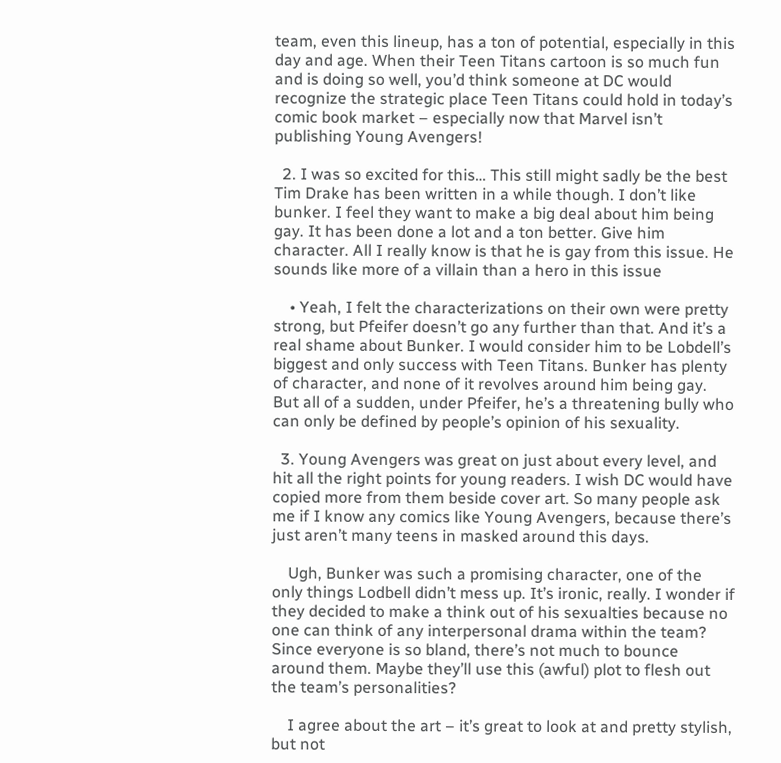team, even this lineup, has a ton of potential, especially in this day and age. When their Teen Titans cartoon is so much fun and is doing so well, you’d think someone at DC would recognize the strategic place Teen Titans could hold in today’s comic book market – especially now that Marvel isn’t publishing Young Avengers!

  2. I was so excited for this… This still might sadly be the best Tim Drake has been written in a while though. I don’t like bunker. I feel they want to make a big deal about him being gay. It has been done a lot and a ton better. Give him character. All I really know is that he is gay from this issue. He sounds like more of a villain than a hero in this issue

    • Yeah, I felt the characterizations on their own were pretty strong, but Pfeifer doesn’t go any further than that. And it’s a real shame about Bunker. I would consider him to be Lobdell’s biggest and only success with Teen Titans. Bunker has plenty of character, and none of it revolves around him being gay. But all of a sudden, under Pfeifer, he’s a threatening bully who can only be defined by people’s opinion of his sexuality.

  3. Young Avengers was great on just about every level, and hit all the right points for young readers. I wish DC would have copied more from them beside cover art. So many people ask me if I know any comics like Young Avengers, because there’s just aren’t many teens in masked around this days.

    Ugh, Bunker was such a promising character, one of the only things Lodbell didn’t mess up. It’s ironic, really. I wonder if they decided to make a think out of his sexualties because no one can think of any interpersonal drama within the team? Since everyone is so bland, there’s not much to bounce around them. Maybe they’ll use this (awful) plot to flesh out the team’s personalities?

    I agree about the art – it’s great to look at and pretty stylish, but not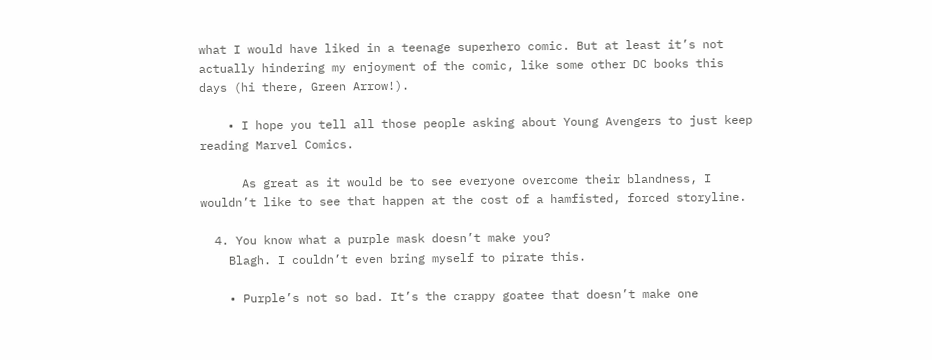what I would have liked in a teenage superhero comic. But at least it’s not actually hindering my enjoyment of the comic, like some other DC books this days (hi there, Green Arrow!).

    • I hope you tell all those people asking about Young Avengers to just keep reading Marvel Comics.

      As great as it would be to see everyone overcome their blandness, I wouldn’t like to see that happen at the cost of a hamfisted, forced storyline.

  4. You know what a purple mask doesn’t make you?
    Blagh. I couldn’t even bring myself to pirate this.

    • Purple’s not so bad. It’s the crappy goatee that doesn’t make one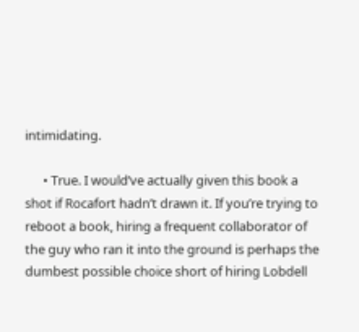intimidating.

      • True. I would’ve actually given this book a shot if Rocafort hadn’t drawn it. If you’re trying to reboot a book, hiring a frequent collaborator of the guy who ran it into the ground is perhaps the dumbest possible choice short of hiring Lobdell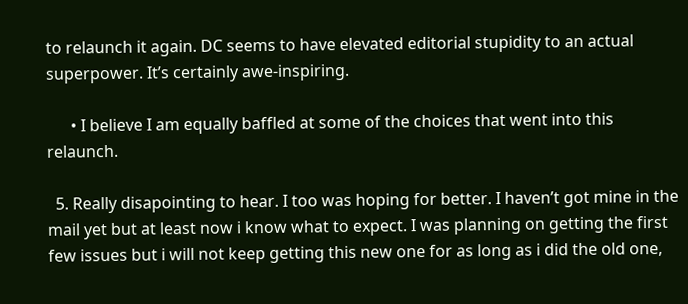to relaunch it again. DC seems to have elevated editorial stupidity to an actual superpower. It’s certainly awe-inspiring.

      • I believe I am equally baffled at some of the choices that went into this relaunch.

  5. Really disapointing to hear. I too was hoping for better. I haven’t got mine in the mail yet but at least now i know what to expect. I was planning on getting the first few issues but i will not keep getting this new one for as long as i did the old one,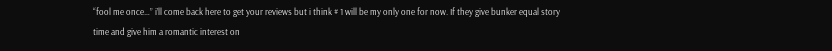“fool me once…” i’ll come back here to get your reviews but i think # 1 will be my only one for now. If they give bunker equal story time and give him a romantic interest on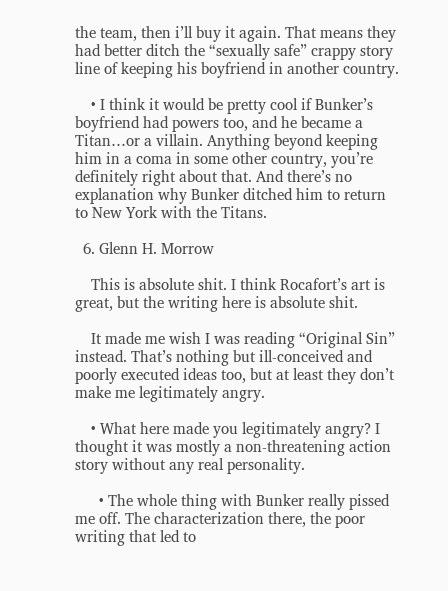the team, then i’ll buy it again. That means they had better ditch the “sexually safe” crappy story line of keeping his boyfriend in another country.

    • I think it would be pretty cool if Bunker’s boyfriend had powers too, and he became a Titan…or a villain. Anything beyond keeping him in a coma in some other country, you’re definitely right about that. And there’s no explanation why Bunker ditched him to return to New York with the Titans.

  6. Glenn H. Morrow

    This is absolute shit. I think Rocafort’s art is great, but the writing here is absolute shit.

    It made me wish I was reading “Original Sin” instead. That’s nothing but ill-conceived and poorly executed ideas too, but at least they don’t make me legitimately angry.

    • What here made you legitimately angry? I thought it was mostly a non-threatening action story without any real personality.

      • The whole thing with Bunker really pissed me off. The characterization there, the poor writing that led to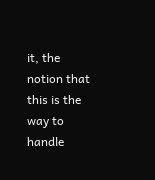it, the notion that this is the way to handle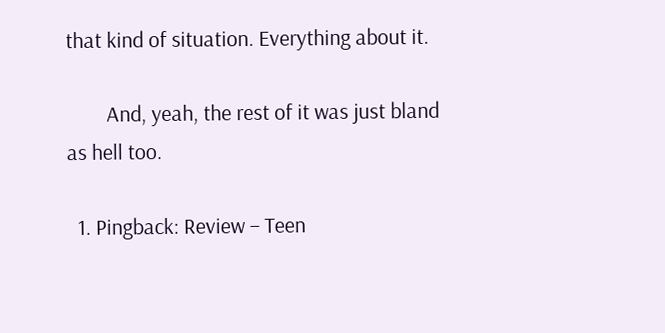that kind of situation. Everything about it.

        And, yeah, the rest of it was just bland as hell too.

  1. Pingback: Review – Teen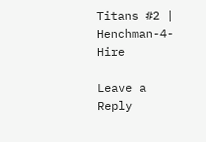Titans #2 | Henchman-4-Hire

Leave a Reply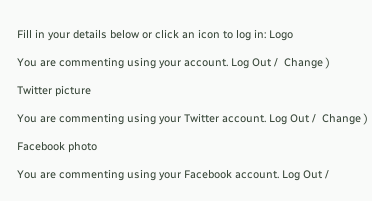Fill in your details below or click an icon to log in: Logo

You are commenting using your account. Log Out /  Change )

Twitter picture

You are commenting using your Twitter account. Log Out /  Change )

Facebook photo

You are commenting using your Facebook account. Log Out /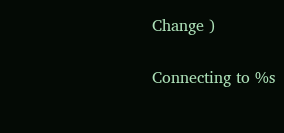Change )

Connecting to %s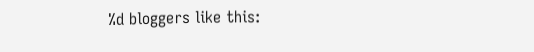%d bloggers like this: